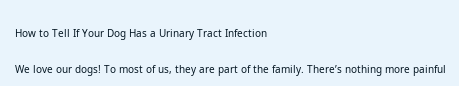How to Tell If Your Dog Has a Urinary Tract Infection

We love our dogs! To most of us, they are part of the family. There’s nothing more painful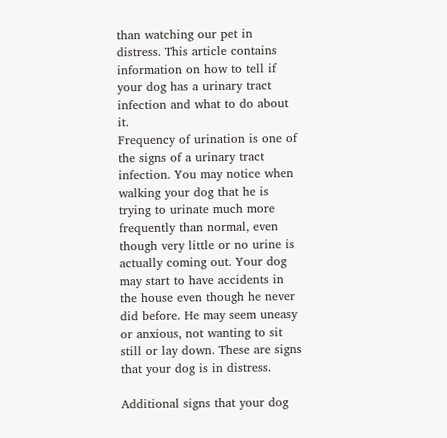than watching our pet in distress. This article contains information on how to tell if your dog has a urinary tract infection and what to do about it.
Frequency of urination is one of the signs of a urinary tract infection. You may notice when walking your dog that he is trying to urinate much more frequently than normal, even though very little or no urine is actually coming out. Your dog may start to have accidents in the house even though he never did before. He may seem uneasy or anxious, not wanting to sit still or lay down. These are signs that your dog is in distress.

Additional signs that your dog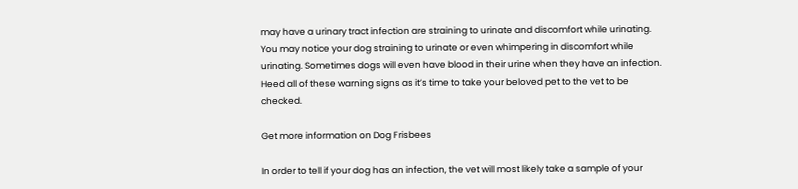may have a urinary tract infection are straining to urinate and discomfort while urinating. You may notice your dog straining to urinate or even whimpering in discomfort while urinating. Sometimes dogs will even have blood in their urine when they have an infection. Heed all of these warning signs as it’s time to take your beloved pet to the vet to be checked.

Get more information on Dog Frisbees

In order to tell if your dog has an infection, the vet will most likely take a sample of your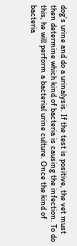dog’s urine and do a urinalysis. If the test is positive, the vet must then determine which kind of bacteria is causing the infection. To do this, he will perform a bacterial urine culture. Once the kind of bacteria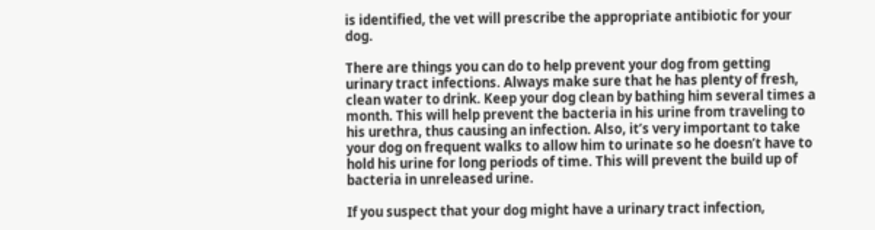is identified, the vet will prescribe the appropriate antibiotic for your dog.

There are things you can do to help prevent your dog from getting urinary tract infections. Always make sure that he has plenty of fresh, clean water to drink. Keep your dog clean by bathing him several times a month. This will help prevent the bacteria in his urine from traveling to his urethra, thus causing an infection. Also, it’s very important to take your dog on frequent walks to allow him to urinate so he doesn’t have to hold his urine for long periods of time. This will prevent the build up of bacteria in unreleased urine.

If you suspect that your dog might have a urinary tract infection,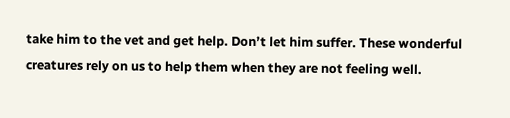take him to the vet and get help. Don’t let him suffer. These wonderful creatures rely on us to help them when they are not feeling well.